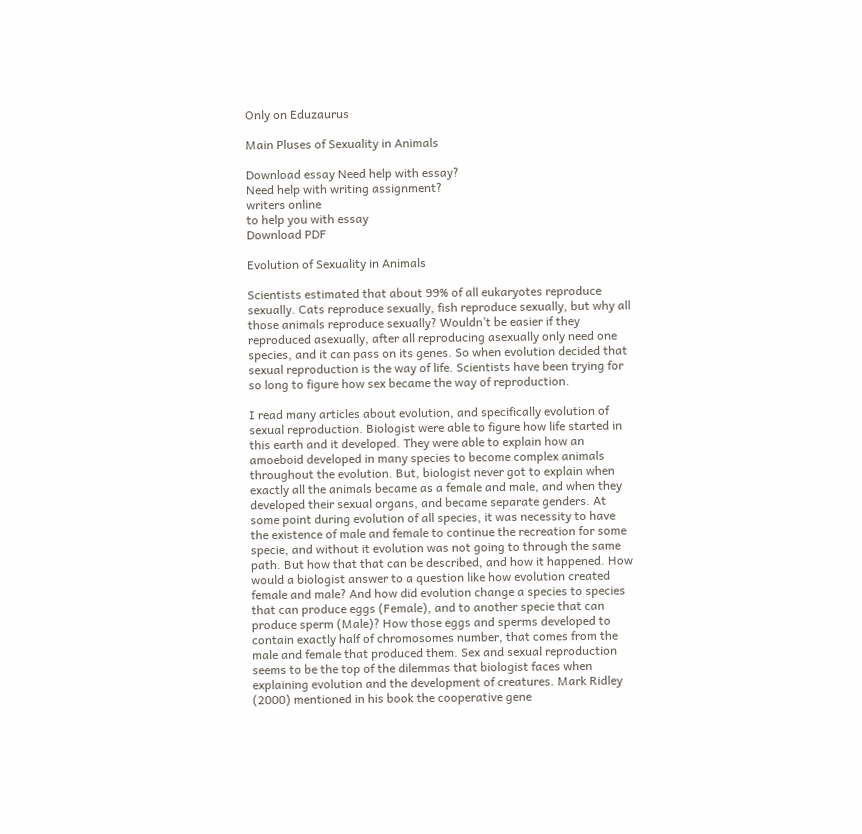Only on Eduzaurus

Main Pluses of Sexuality in Animals

Download essay Need help with essay?
Need help with writing assignment?
writers online
to help you with essay
Download PDF

Evolution of Sexuality in Animals

Scientists estimated that about 99% of all eukaryotes reproduce sexually. Cats reproduce sexually, fish reproduce sexually, but why all those animals reproduce sexually? Wouldn’t be easier if they reproduced asexually, after all reproducing asexually only need one species, and it can pass on its genes. So when evolution decided that sexual reproduction is the way of life. Scientists have been trying for so long to figure how sex became the way of reproduction.

I read many articles about evolution, and specifically evolution of sexual reproduction. Biologist were able to figure how life started in this earth and it developed. They were able to explain how an amoeboid developed in many species to become complex animals throughout the evolution. But, biologist never got to explain when exactly all the animals became as a female and male, and when they developed their sexual organs, and became separate genders. At some point during evolution of all species, it was necessity to have the existence of male and female to continue the recreation for some specie, and without it evolution was not going to through the same path. But how that that can be described, and how it happened. How would a biologist answer to a question like how evolution created female and male? And how did evolution change a species to species that can produce eggs (Female), and to another specie that can produce sperm (Male)? How those eggs and sperms developed to contain exactly half of chromosomes number, that comes from the male and female that produced them. Sex and sexual reproduction seems to be the top of the dilemmas that biologist faces when explaining evolution and the development of creatures. Mark Ridley (2000) mentioned in his book the cooperative gene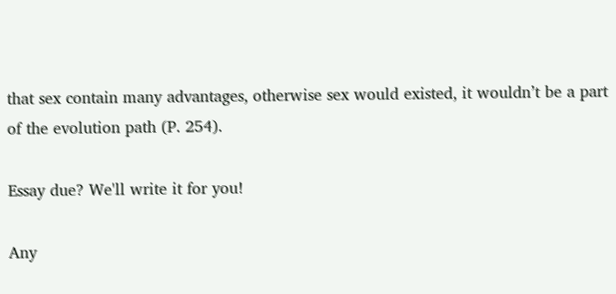that sex contain many advantages, otherwise sex would existed, it wouldn’t be a part of the evolution path (P. 254).

Essay due? We'll write it for you!

Any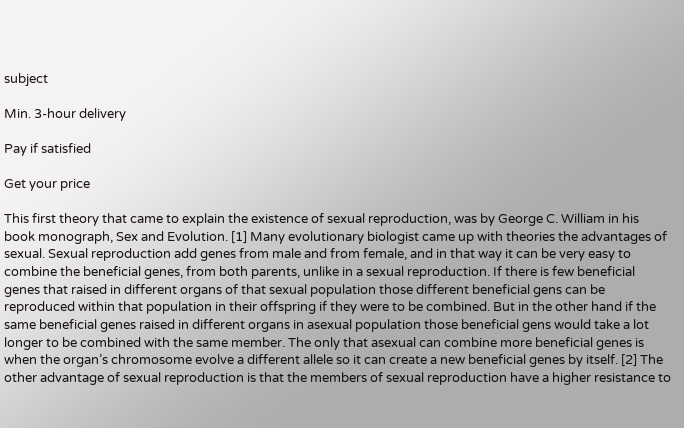subject

Min. 3-hour delivery

Pay if satisfied

Get your price

This first theory that came to explain the existence of sexual reproduction, was by George C. William in his book monograph, Sex and Evolution. [1] Many evolutionary biologist came up with theories the advantages of sexual. Sexual reproduction add genes from male and from female, and in that way it can be very easy to combine the beneficial genes, from both parents, unlike in a sexual reproduction. If there is few beneficial genes that raised in different organs of that sexual population those different beneficial gens can be reproduced within that population in their offspring if they were to be combined. But in the other hand if the same beneficial genes raised in different organs in asexual population those beneficial gens would take a lot longer to be combined with the same member. The only that asexual can combine more beneficial genes is when the organ’s chromosome evolve a different allele so it can create a new beneficial genes by itself. [2] The other advantage of sexual reproduction is that the members of sexual reproduction have a higher resistance to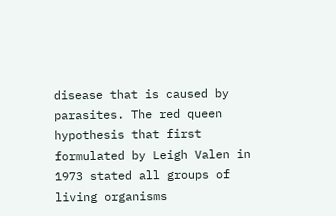disease that is caused by parasites. The red queen hypothesis that first formulated by Leigh Valen in 1973 stated all groups of living organisms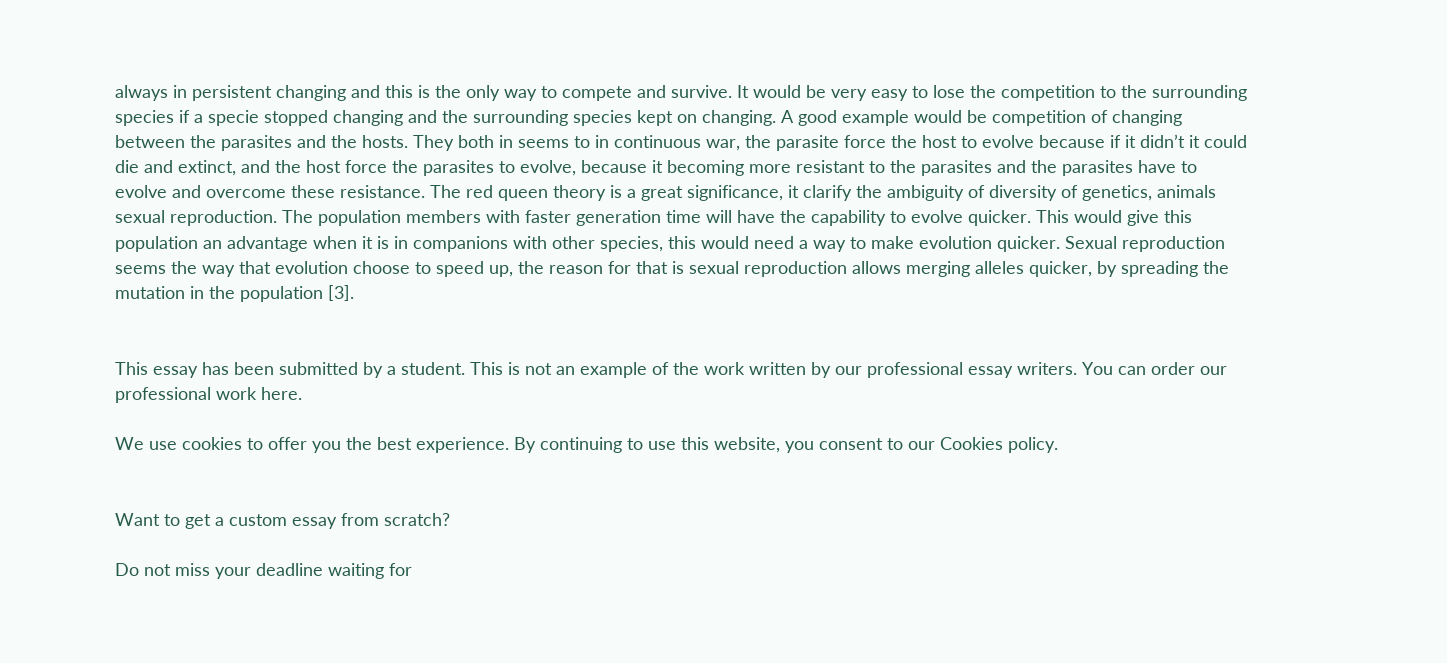always in persistent changing and this is the only way to compete and survive. It would be very easy to lose the competition to the surrounding species if a specie stopped changing and the surrounding species kept on changing. A good example would be competition of changing between the parasites and the hosts. They both in seems to in continuous war, the parasite force the host to evolve because if it didn’t it could die and extinct, and the host force the parasites to evolve, because it becoming more resistant to the parasites and the parasites have to evolve and overcome these resistance. The red queen theory is a great significance, it clarify the ambiguity of diversity of genetics, animals sexual reproduction. The population members with faster generation time will have the capability to evolve quicker. This would give this population an advantage when it is in companions with other species, this would need a way to make evolution quicker. Sexual reproduction seems the way that evolution choose to speed up, the reason for that is sexual reproduction allows merging alleles quicker, by spreading the mutation in the population [3].


This essay has been submitted by a student. This is not an example of the work written by our professional essay writers. You can order our professional work here.

We use cookies to offer you the best experience. By continuing to use this website, you consent to our Cookies policy.


Want to get a custom essay from scratch?

Do not miss your deadline waiting for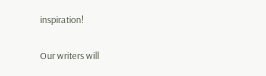inspiration!

Our writers will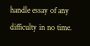handle essay of any difficulty in no time.